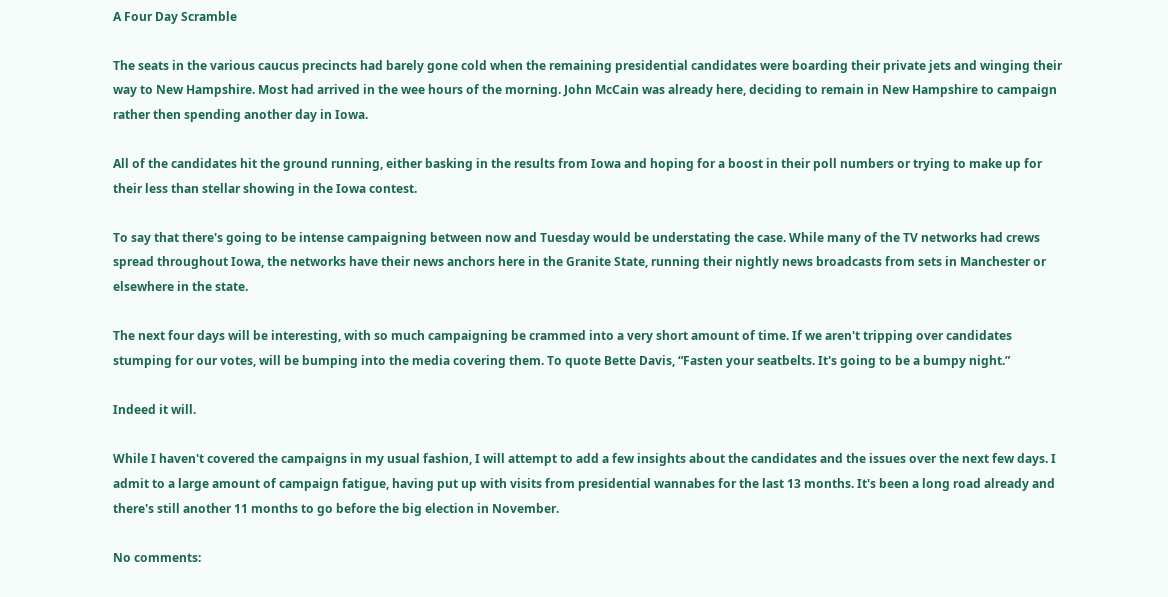A Four Day Scramble

The seats in the various caucus precincts had barely gone cold when the remaining presidential candidates were boarding their private jets and winging their way to New Hampshire. Most had arrived in the wee hours of the morning. John McCain was already here, deciding to remain in New Hampshire to campaign rather then spending another day in Iowa.

All of the candidates hit the ground running, either basking in the results from Iowa and hoping for a boost in their poll numbers or trying to make up for their less than stellar showing in the Iowa contest.

To say that there's going to be intense campaigning between now and Tuesday would be understating the case. While many of the TV networks had crews spread throughout Iowa, the networks have their news anchors here in the Granite State, running their nightly news broadcasts from sets in Manchester or elsewhere in the state.

The next four days will be interesting, with so much campaigning be crammed into a very short amount of time. If we aren't tripping over candidates stumping for our votes, will be bumping into the media covering them. To quote Bette Davis, “Fasten your seatbelts. It's going to be a bumpy night.”

Indeed it will.

While I haven't covered the campaigns in my usual fashion, I will attempt to add a few insights about the candidates and the issues over the next few days. I admit to a large amount of campaign fatigue, having put up with visits from presidential wannabes for the last 13 months. It's been a long road already and there's still another 11 months to go before the big election in November.

No comments: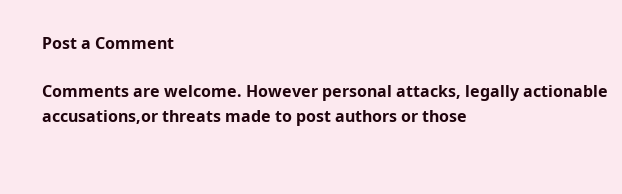Post a Comment

Comments are welcome. However personal attacks, legally actionable accusations,or threats made to post authors or those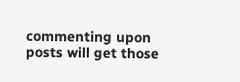commenting upon posts will get those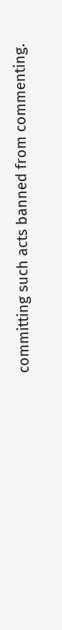committing such acts banned from commenting.